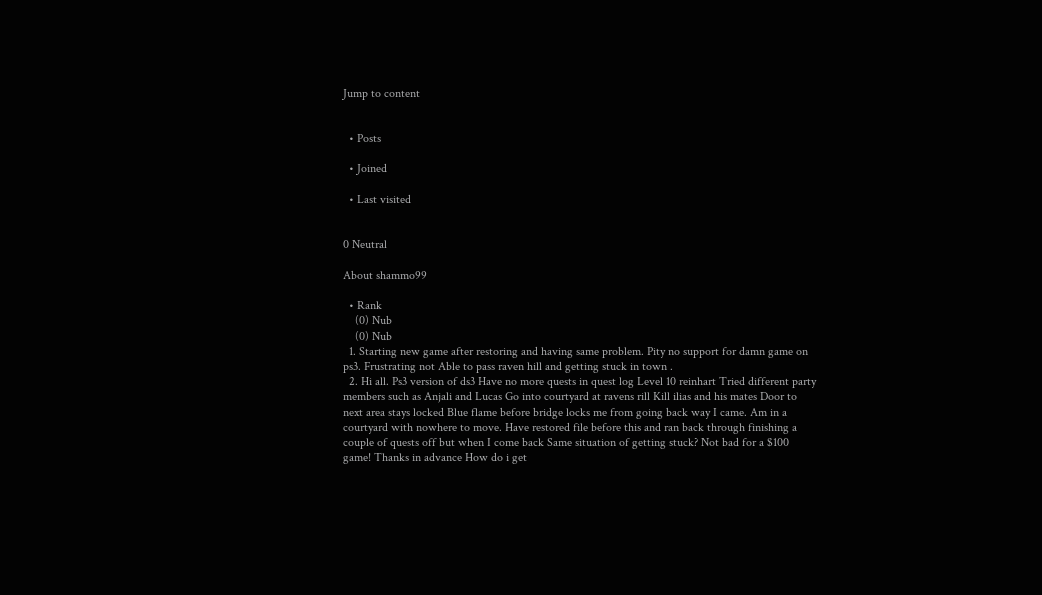Jump to content


  • Posts

  • Joined

  • Last visited


0 Neutral

About shammo99

  • Rank
    (0) Nub
    (0) Nub
  1. Starting new game after restoring and having same problem. Pity no support for damn game on ps3. Frustrating not Able to pass raven hill and getting stuck in town .
  2. Hi all. Ps3 version of ds3 Have no more quests in quest log Level 10 reinhart Tried different party members such as Anjali and Lucas Go into courtyard at ravens rill Kill ilias and his mates Door to next area stays locked Blue flame before bridge locks me from going back way I came. Am in a courtyard with nowhere to move. Have restored file before this and ran back through finishing a couple of quests off but when I come back Same situation of getting stuck? Not bad for a $100 game! Thanks in advance How do i get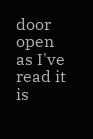door open as I've read it is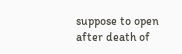suppose to open after death of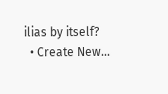ilias by itself?
  • Create New...